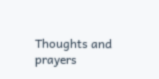Thoughts and prayers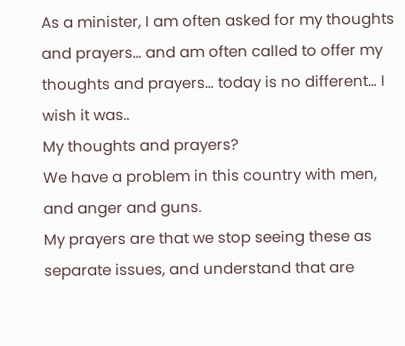As a minister, I am often asked for my thoughts and prayers… and am often called to offer my thoughts and prayers… today is no different… I wish it was..
My thoughts and prayers?
We have a problem in this country with men, and anger and guns.
My prayers are that we stop seeing these as separate issues, and understand that are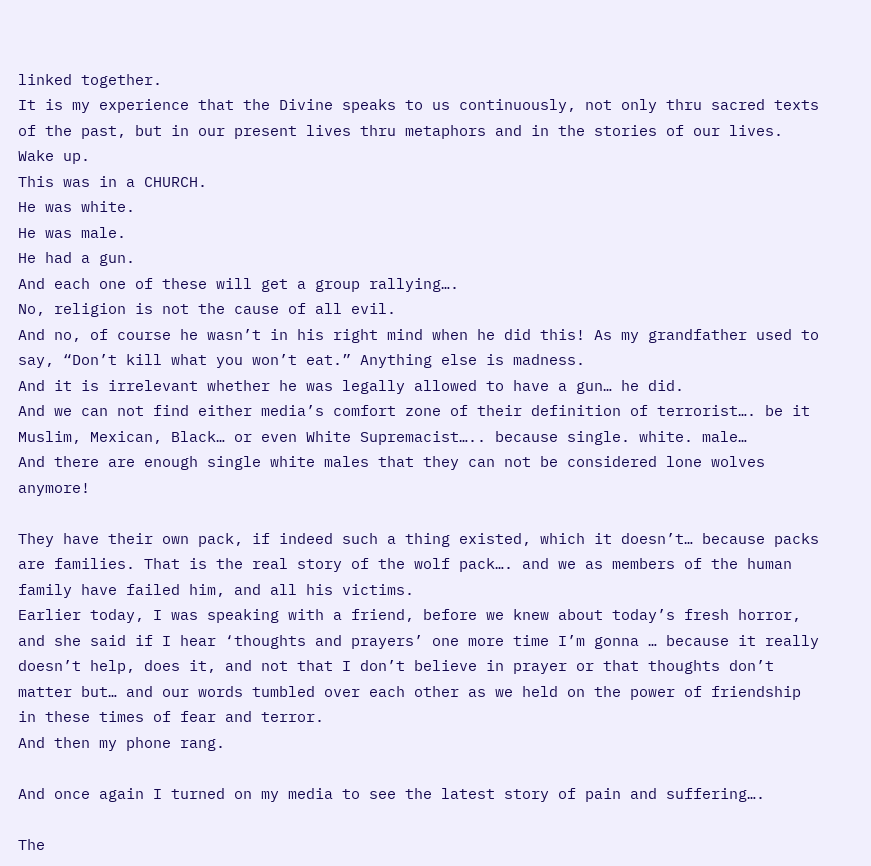linked together.
It is my experience that the Divine speaks to us continuously, not only thru sacred texts of the past, but in our present lives thru metaphors and in the stories of our lives.
Wake up.
This was in a CHURCH.
He was white.
He was male.
He had a gun.
And each one of these will get a group rallying….
No, religion is not the cause of all evil.
And no, of course he wasn’t in his right mind when he did this! As my grandfather used to say, “Don’t kill what you won’t eat.” Anything else is madness.
And it is irrelevant whether he was legally allowed to have a gun… he did.
And we can not find either media’s comfort zone of their definition of terrorist…. be it Muslim, Mexican, Black… or even White Supremacist….. because single. white. male…
And there are enough single white males that they can not be considered lone wolves anymore!

They have their own pack, if indeed such a thing existed, which it doesn’t… because packs are families. That is the real story of the wolf pack…. and we as members of the human family have failed him, and all his victims.
Earlier today, I was speaking with a friend, before we knew about today’s fresh horror, and she said if I hear ‘thoughts and prayers’ one more time I’m gonna … because it really doesn’t help, does it, and not that I don’t believe in prayer or that thoughts don’t matter but… and our words tumbled over each other as we held on the power of friendship in these times of fear and terror.
And then my phone rang.

And once again I turned on my media to see the latest story of pain and suffering….

The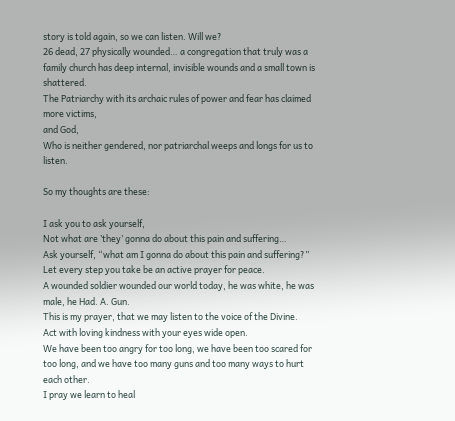story is told again, so we can listen. Will we?
26 dead, 27 physically wounded… a congregation that truly was a family church has deep internal, invisible wounds and a small town is shattered.
The Patriarchy with its archaic rules of power and fear has claimed more victims,
and God,
Who is neither gendered, nor patriarchal weeps and longs for us to listen.

So my thoughts are these:

I ask you to ask yourself,
Not what are ’they’ gonna do about this pain and suffering…
Ask yourself, “what am I gonna do about this pain and suffering?”
Let every step you take be an active prayer for peace.
A wounded soldier wounded our world today, he was white, he was male, he Had. A. Gun.
This is my prayer, that we may listen to the voice of the Divine.
Act with loving kindness with your eyes wide open.
We have been too angry for too long, we have been too scared for too long, and we have too many guns and too many ways to hurt each other.
I pray we learn to heal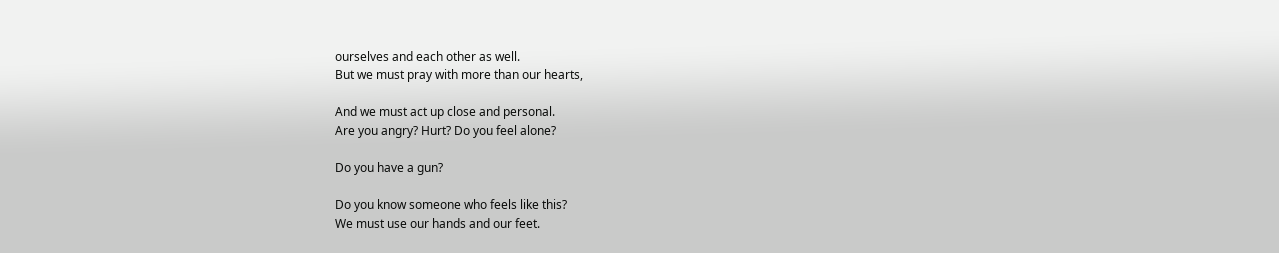ourselves and each other as well.
But we must pray with more than our hearts,

And we must act up close and personal.
Are you angry? Hurt? Do you feel alone?

Do you have a gun?

Do you know someone who feels like this?
We must use our hands and our feet.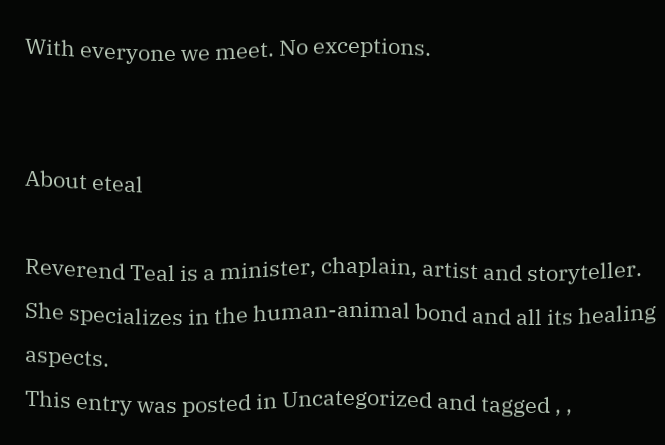With everyone we meet. No exceptions.


About eteal

Reverend Teal is a minister, chaplain, artist and storyteller. She specializes in the human-animal bond and all its healing aspects.
This entry was posted in Uncategorized and tagged , ,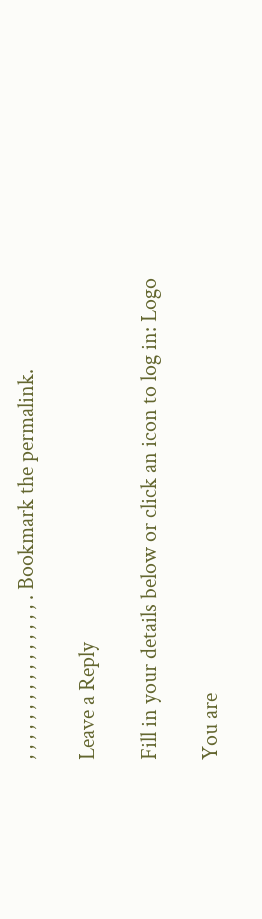, , , , , , , , , , , , , , , , . Bookmark the permalink.

Leave a Reply

Fill in your details below or click an icon to log in: Logo

You are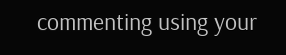commenting using your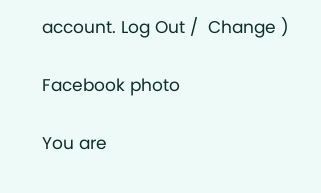account. Log Out /  Change )

Facebook photo

You are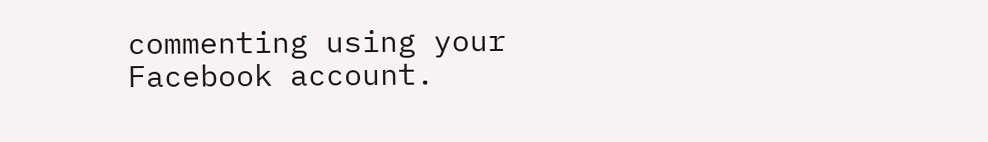commenting using your Facebook account.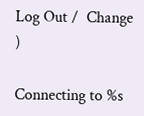Log Out /  Change )

Connecting to %s